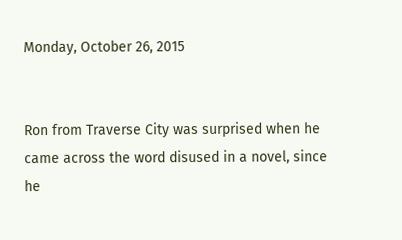Monday, October 26, 2015


Ron from Traverse City was surprised when he came across the word disused in a novel, since he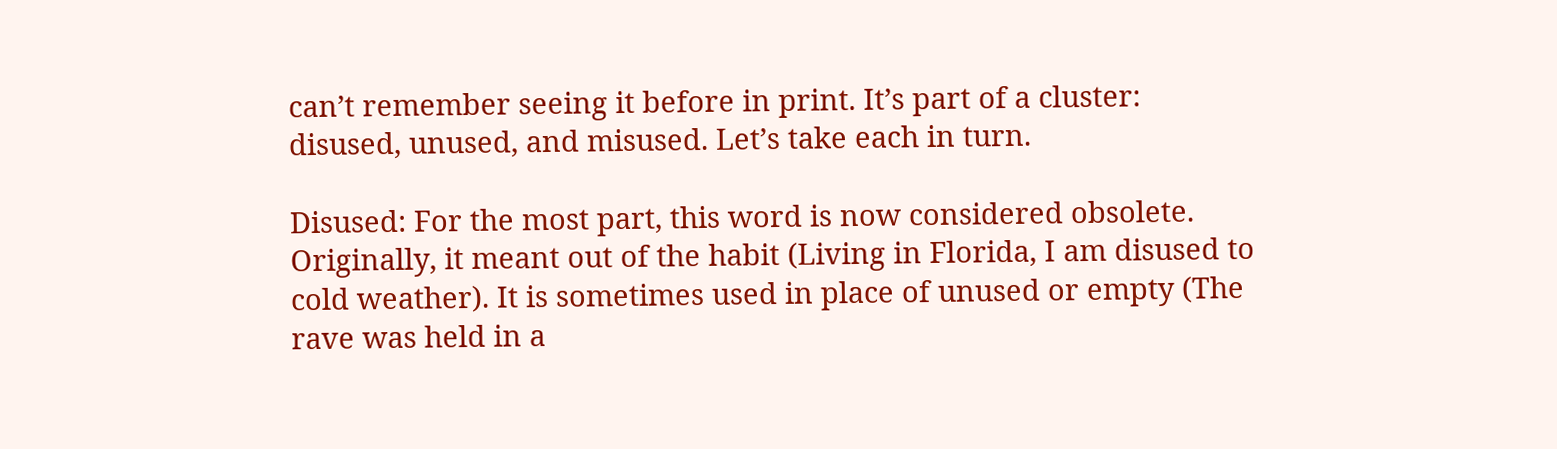can’t remember seeing it before in print. It’s part of a cluster: disused, unused, and misused. Let’s take each in turn.

Disused: For the most part, this word is now considered obsolete. Originally, it meant out of the habit (Living in Florida, I am disused to cold weather). It is sometimes used in place of unused or empty (The rave was held in a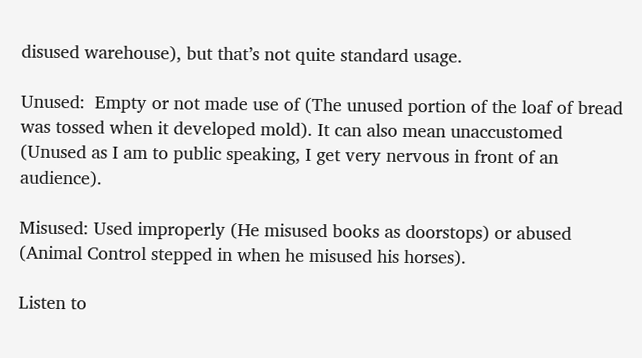disused warehouse), but that’s not quite standard usage.

Unused:  Empty or not made use of (The unused portion of the loaf of bread was tossed when it developed mold). It can also mean unaccustomed (Unused as I am to public speaking, I get very nervous in front of an audience).

Misused: Used improperly (He misused books as doorstops) or abused (Animal Control stepped in when he misused his horses).

Listen to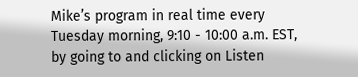Mike’s program in real time every Tuesday morning, 9:10 - 10:00 a.m. EST, by going to and clicking on Listen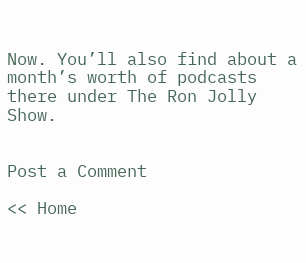Now. You’ll also find about a month’s worth of podcasts there under The Ron Jolly Show.


Post a Comment

<< Home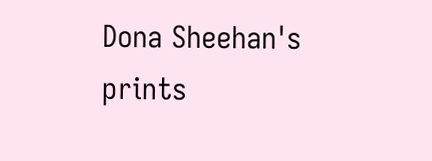Dona Sheehan's prints